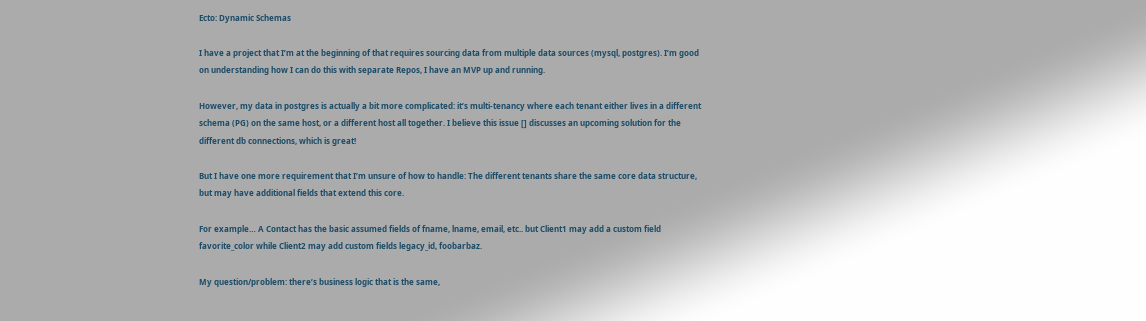Ecto: Dynamic Schemas

I have a project that I’m at the beginning of that requires sourcing data from multiple data sources (mysql, postgres). I’m good on understanding how I can do this with separate Repos, I have an MVP up and running.

However, my data in postgres is actually a bit more complicated: it’s multi-tenancy where each tenant either lives in a different schema (PG) on the same host, or a different host all together. I believe this issue [] discusses an upcoming solution for the different db connections, which is great!

But I have one more requirement that I’m unsure of how to handle: The different tenants share the same core data structure, but may have additional fields that extend this core.

For example… A Contact has the basic assumed fields of fname, lname, email, etc.. but Client1 may add a custom field favorite_color while Client2 may add custom fields legacy_id, foobarbaz.

My question/problem: there’s business logic that is the same,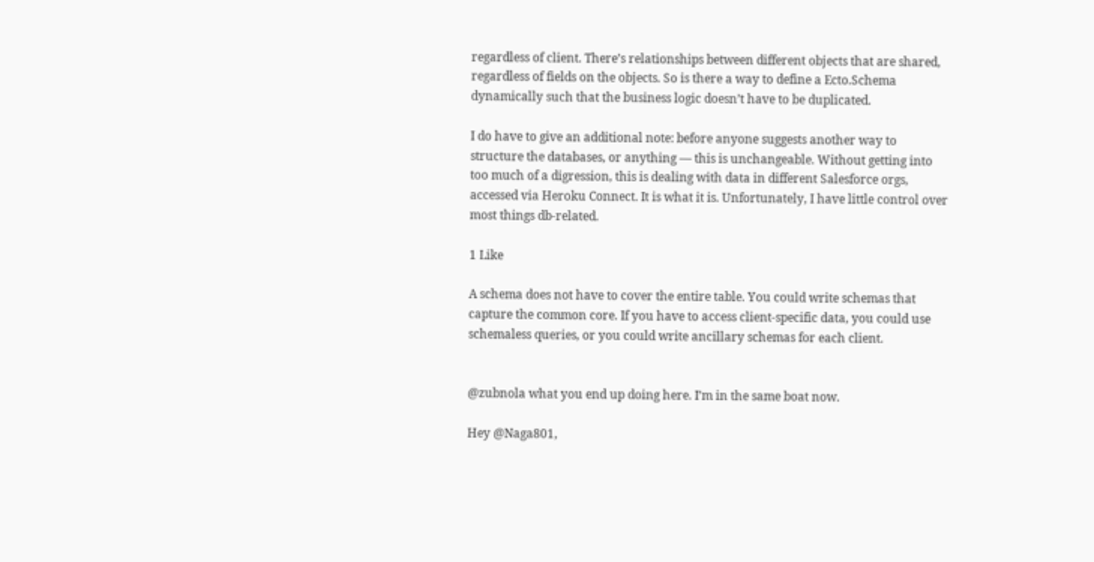regardless of client. There’s relationships between different objects that are shared, regardless of fields on the objects. So is there a way to define a Ecto.Schema dynamically such that the business logic doesn’t have to be duplicated.

I do have to give an additional note: before anyone suggests another way to structure the databases, or anything — this is unchangeable. Without getting into too much of a digression, this is dealing with data in different Salesforce orgs, accessed via Heroku Connect. It is what it is. Unfortunately, I have little control over most things db-related.

1 Like

A schema does not have to cover the entire table. You could write schemas that capture the common core. If you have to access client-specific data, you could use schemaless queries, or you could write ancillary schemas for each client.


@zubnola what you end up doing here. I’m in the same boat now.

Hey @Naga801,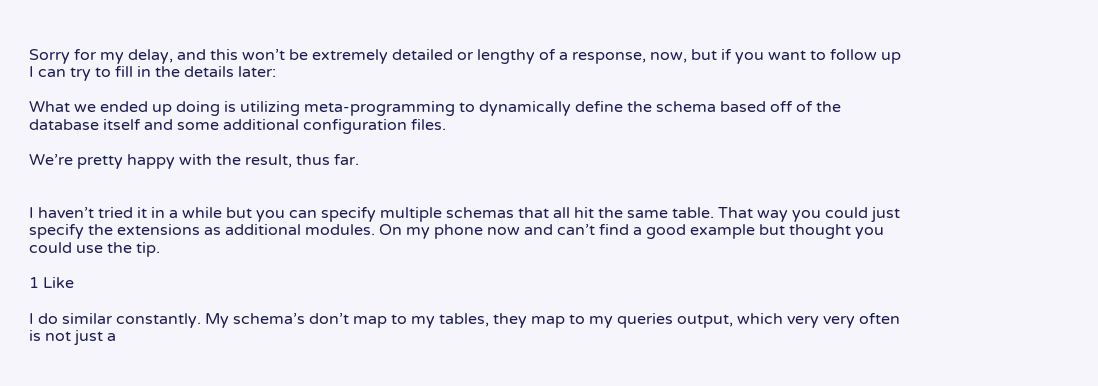Sorry for my delay, and this won’t be extremely detailed or lengthy of a response, now, but if you want to follow up I can try to fill in the details later:

What we ended up doing is utilizing meta-programming to dynamically define the schema based off of the database itself and some additional configuration files.

We’re pretty happy with the result, thus far.


I haven’t tried it in a while but you can specify multiple schemas that all hit the same table. That way you could just specify the extensions as additional modules. On my phone now and can’t find a good example but thought you could use the tip.

1 Like

I do similar constantly. My schema’s don’t map to my tables, they map to my queries output, which very very often is not just a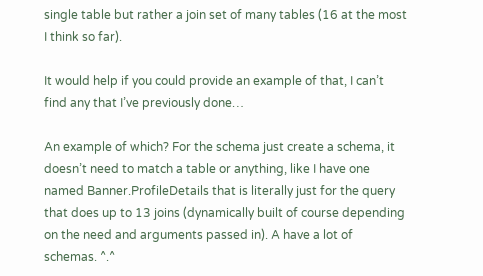single table but rather a join set of many tables (16 at the most I think so far).

It would help if you could provide an example of that, I can’t find any that I’ve previously done…

An example of which? For the schema just create a schema, it doesn’t need to match a table or anything, like I have one named Banner.ProfileDetails that is literally just for the query that does up to 13 joins (dynamically built of course depending on the need and arguments passed in). A have a lot of schemas. ^.^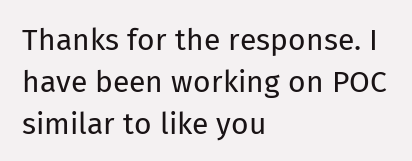Thanks for the response. I have been working on POC similar to like you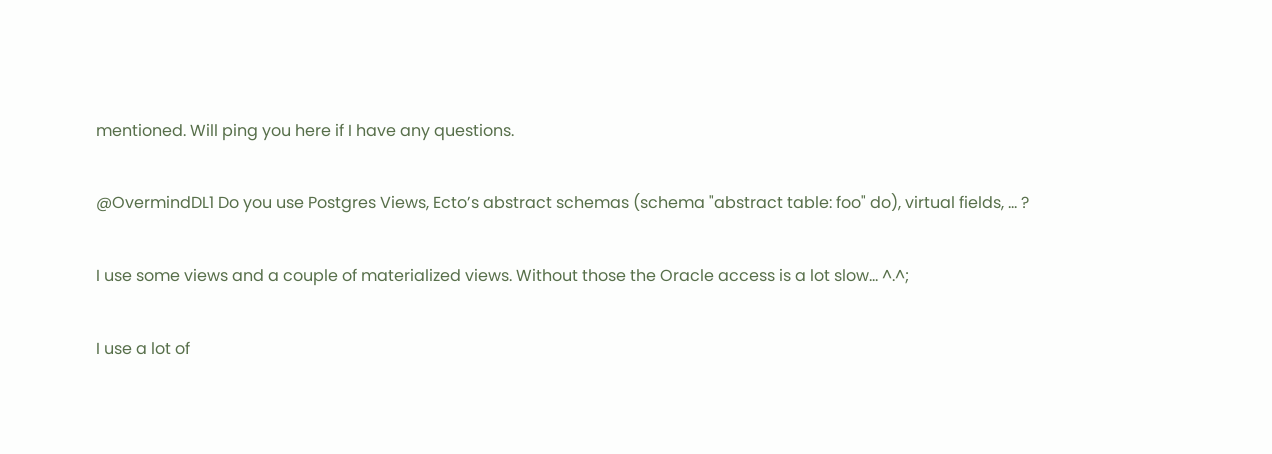mentioned. Will ping you here if I have any questions.

@OvermindDL1 Do you use Postgres Views, Ecto’s abstract schemas (schema "abstract table: foo" do), virtual fields, … ?

I use some views and a couple of materialized views. Without those the Oracle access is a lot slow… ^.^;

I use a lot of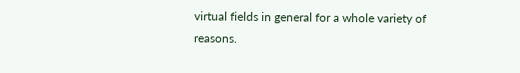virtual fields in general for a whole variety of reasons.